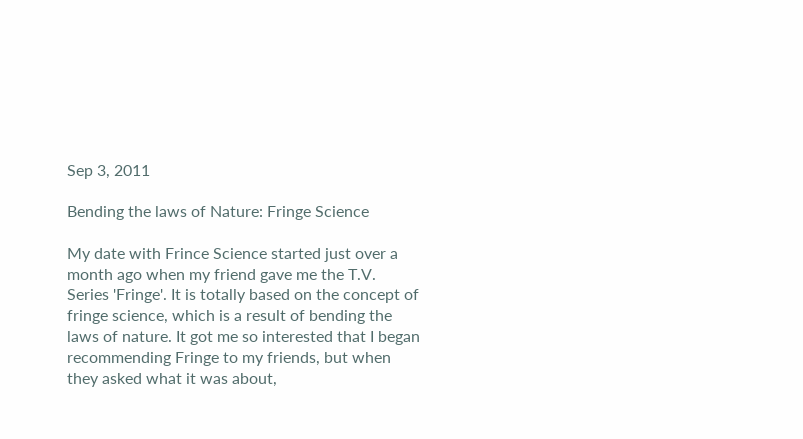Sep 3, 2011

Bending the laws of Nature: Fringe Science

My date with Frince Science started just over a month ago when my friend gave me the T.V. Series 'Fringe'. It is totally based on the concept of fringe science, which is a result of bending the laws of nature. It got me so interested that I began recommending Fringe to my friends, but when they asked what it was about,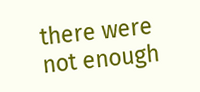there were not enough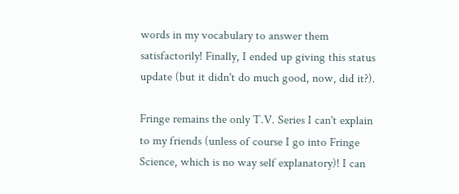words in my vocabulary to answer them satisfactorily! Finally, I ended up giving this status update (but it didn't do much good, now, did it?).

Fringe remains the only T.V. Series I can't explain to my friends (unless of course I go into Fringe Science, which is no way self explanatory)! I can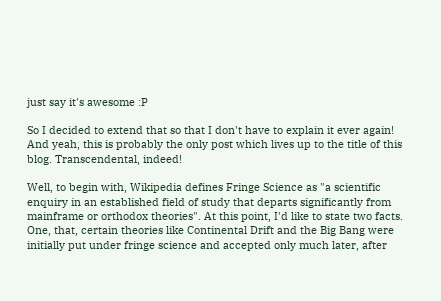just say it's awesome :P

So I decided to extend that so that I don't have to explain it ever again! And yeah, this is probably the only post which lives up to the title of this blog. Transcendental, indeed!

Well, to begin with, Wikipedia defines Fringe Science as "a scientific enquiry in an established field of study that departs significantly from mainframe or orthodox theories". At this point, I'd like to state two facts. One, that, certain theories like Continental Drift and the Big Bang were initially put under fringe science and accepted only much later, after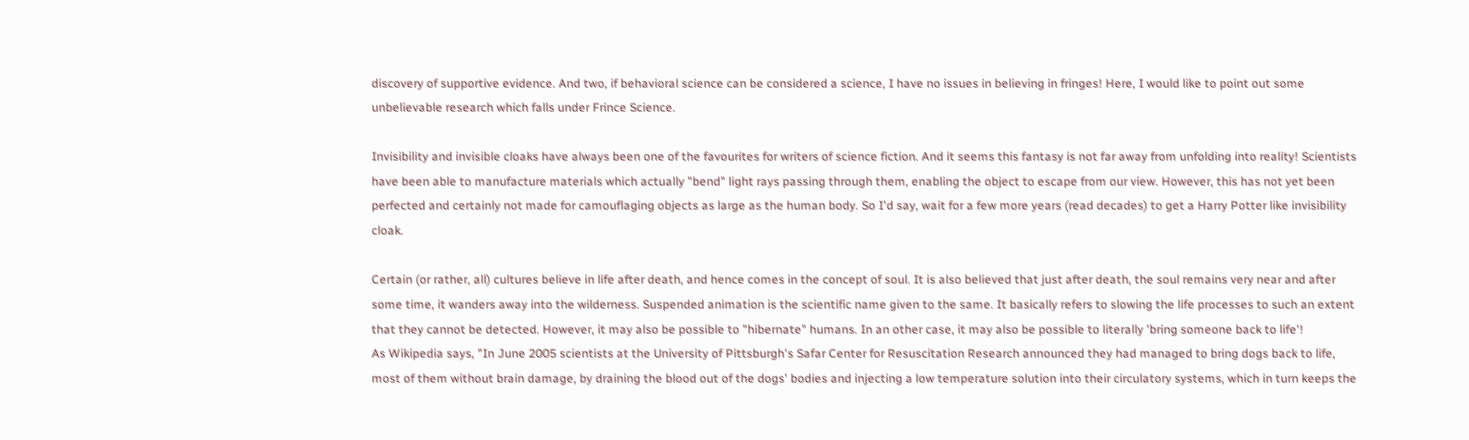discovery of supportive evidence. And two, if behavioral science can be considered a science, I have no issues in believing in fringes! Here, I would like to point out some unbelievable research which falls under Frince Science.

Invisibility and invisible cloaks have always been one of the favourites for writers of science fiction. And it seems this fantasy is not far away from unfolding into reality! Scientists have been able to manufacture materials which actually "bend" light rays passing through them, enabling the object to escape from our view. However, this has not yet been perfected and certainly not made for camouflaging objects as large as the human body. So I'd say, wait for a few more years (read decades) to get a Harry Potter like invisibility cloak.

Certain (or rather, all) cultures believe in life after death, and hence comes in the concept of soul. It is also believed that just after death, the soul remains very near and after some time, it wanders away into the wilderness. Suspended animation is the scientific name given to the same. It basically refers to slowing the life processes to such an extent that they cannot be detected. However, it may also be possible to "hibernate" humans. In an other case, it may also be possible to literally 'bring someone back to life'!
As Wikipedia says, "In June 2005 scientists at the University of Pittsburgh's Safar Center for Resuscitation Research announced they had managed to bring dogs back to life, most of them without brain damage, by draining the blood out of the dogs' bodies and injecting a low temperature solution into their circulatory systems, which in turn keeps the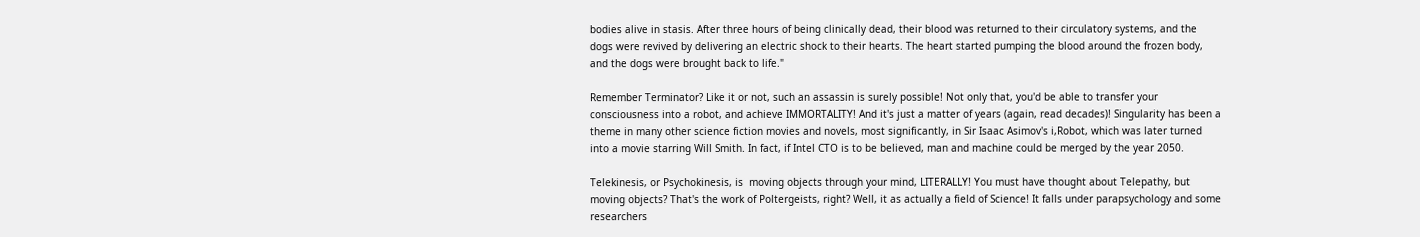bodies alive in stasis. After three hours of being clinically dead, their blood was returned to their circulatory systems, and the dogs were revived by delivering an electric shock to their hearts. The heart started pumping the blood around the frozen body, and the dogs were brought back to life."

Remember Terminator? Like it or not, such an assassin is surely possible! Not only that, you'd be able to transfer your consciousness into a robot, and achieve IMMORTALITY! And it's just a matter of years (again, read decades)! Singularity has been a theme in many other science fiction movies and novels, most significantly, in Sir Isaac Asimov's i,Robot, which was later turned into a movie starring Will Smith. In fact, if Intel CTO is to be believed, man and machine could be merged by the year 2050.

Telekinesis, or Psychokinesis, is  moving objects through your mind, LITERALLY! You must have thought about Telepathy, but moving objects? That's the work of Poltergeists, right? Well, it as actually a field of Science! It falls under parapsychology and some researchers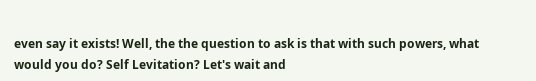even say it exists! Well, the the question to ask is that with such powers, what would you do? Self Levitation? Let's wait and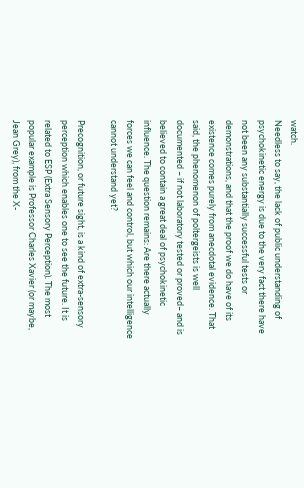watch.
Needless to say, the lack of public understanding of psychokinetic energy is due to the very fact there have not been any substantially successful tests or demonstrations, and that the proof we do have of its existence comes purely from anecdotal evidence. That said, the phenomenon of poltergeists is well documented – if not laboratory tested or proved– and is believed to contain a great deal of psychokinetic influence. The question remains: Are there actually forces we can feel and control, but which our intelligence cannot understand yet?

Precognition, or future sight, is a kind of extra-sensory perception which enables one to see the future. It is related to ESP (Extra Sensory Perception). The most popular example is Professor Charles Xavier (or maybe, Jean Grey), from the X-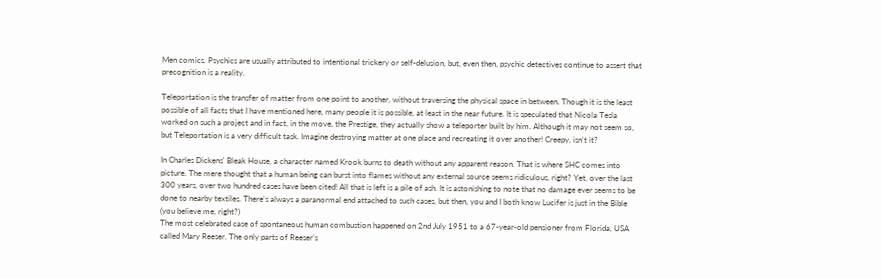Men comics. Psychics are usually attributed to intentional trickery or self-delusion, but, even then, psychic detectives continue to assert that precognition is a reality.

Teleportation is the transfer of matter from one point to another, without traversing the physical space in between. Though it is the least possible of all facts that I have mentioned here, many people it is possible, at least in the near future. It is speculated that Nicola Tesla worked on such a project and in fact, in the move, the Prestige, they actually show a teleporter built by him. Although it may not seem so, but Teleportation is a very difficult task. Imagine destroying matter at one place and recreating it over another! Creepy, isn't it?

In Charles Dickens' Bleak House, a character named Krook burns to death without any apparent reason. That is where SHC comes into picture. The mere thought that a human being can burst into flames without any external source seems ridiculous, right? Yet, over the last 300 years, over two hundred cases have been cited! All that is left is a pile of ash. It is astonishing to note that no damage ever seems to be done to nearby textiles. There's always a paranormal end attached to such cases, but then, you and I both know Lucifer is just in the Bible (you believe me, right?)
The most celebrated case of spontaneous human combustion happened on 2nd July 1951 to a 67-year-old pensioner from Florida, USA called Mary Reeser. The only parts of Reeser’s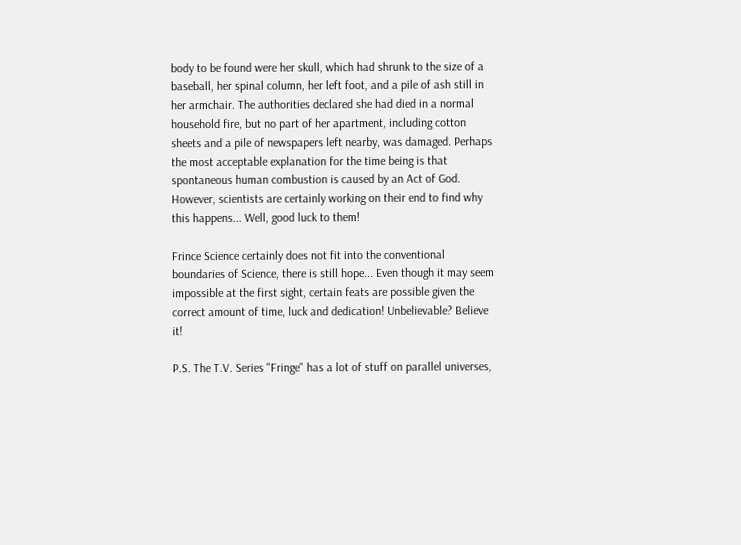body to be found were her skull, which had shrunk to the size of a baseball, her spinal column, her left foot, and a pile of ash still in her armchair. The authorities declared she had died in a normal household fire, but no part of her apartment, including cotton sheets and a pile of newspapers left nearby, was damaged. Perhaps the most acceptable explanation for the time being is that spontaneous human combustion is caused by an Act of God. However, scientists are certainly working on their end to find why this happens... Well, good luck to them!

Frince Science certainly does not fit into the conventional boundaries of Science, there is still hope... Even though it may seem impossible at the first sight, certain feats are possible given the correct amount of time, luck and dedication! Unbelievable? Believe it!

P.S. The T.V. Series "Fringe" has a lot of stuff on parallel universes,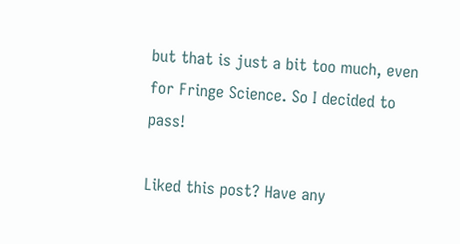but that is just a bit too much, even for Fringe Science. So I decided to pass!

Liked this post? Have any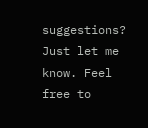suggestions? Just let me know. Feel free to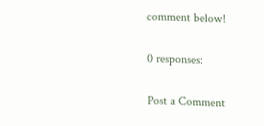comment below!

0 responses:

Post a Comment